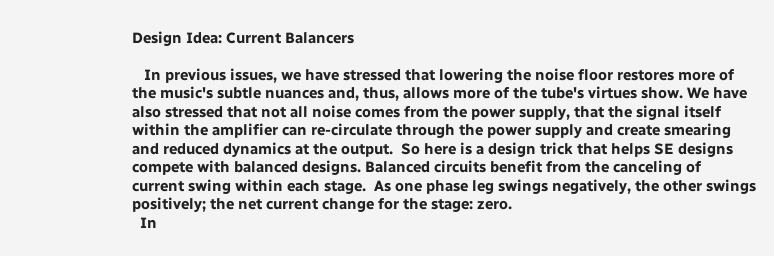Design Idea: Current Balancers

   In previous issues, we have stressed that lowering the noise floor restores more of the music's subtle nuances and, thus, allows more of the tube's virtues show. We have also stressed that not all noise comes from the power supply, that the signal itself within the amplifier can re-circulate through the power supply and create smearing and reduced dynamics at the output.  So here is a design trick that helps SE designs compete with balanced designs. Balanced circuits benefit from the canceling of current swing within each stage.  As one phase leg swings negatively, the other swings positively; the net current change for the stage: zero.
  In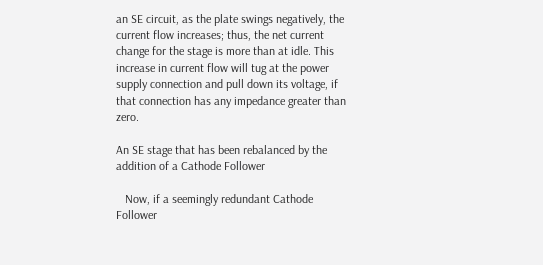an SE circuit, as the plate swings negatively, the current flow increases; thus, the net current change for the stage is more than at idle. This increase in current flow will tug at the power supply connection and pull down its voltage, if that connection has any impedance greater than zero.

An SE stage that has been rebalanced by the addition of a Cathode Follower

   Now, if a seemingly redundant Cathode Follower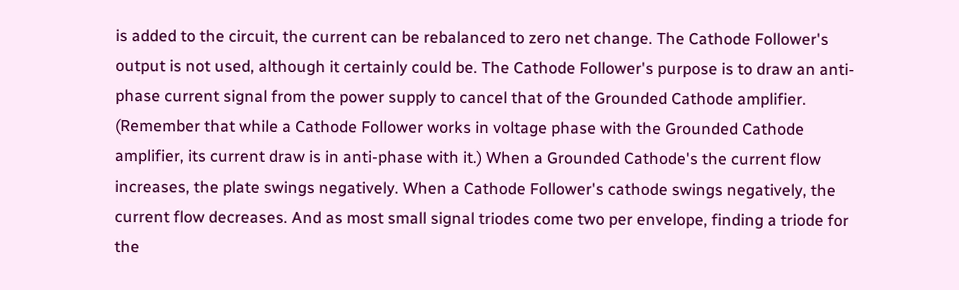is added to the circuit, the current can be rebalanced to zero net change. The Cathode Follower's output is not used, although it certainly could be. The Cathode Follower's purpose is to draw an anti-phase current signal from the power supply to cancel that of the Grounded Cathode amplifier. (Remember that while a Cathode Follower works in voltage phase with the Grounded Cathode amplifier, its current draw is in anti-phase with it.) When a Grounded Cathode's the current flow increases, the plate swings negatively. When a Cathode Follower's cathode swings negatively, the current flow decreases. And as most small signal triodes come two per envelope, finding a triode for the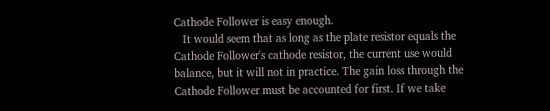Cathode Follower is easy enough.
   It would seem that as long as the plate resistor equals the Cathode Follower's cathode resistor, the current use would balance, but it will not in practice. The gain loss through the Cathode Follower must be accounted for first. If we take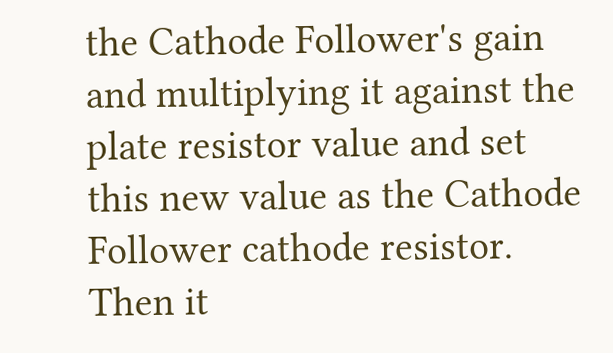the Cathode Follower's gain and multiplying it against the plate resistor value and set this new value as the Cathode Follower cathode resistor. Then it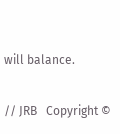will balance.

// JRB   Copyright ©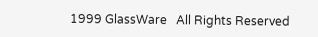1999 GlassWare   All Rights Reserved